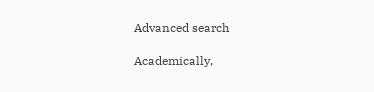Advanced search

Academically,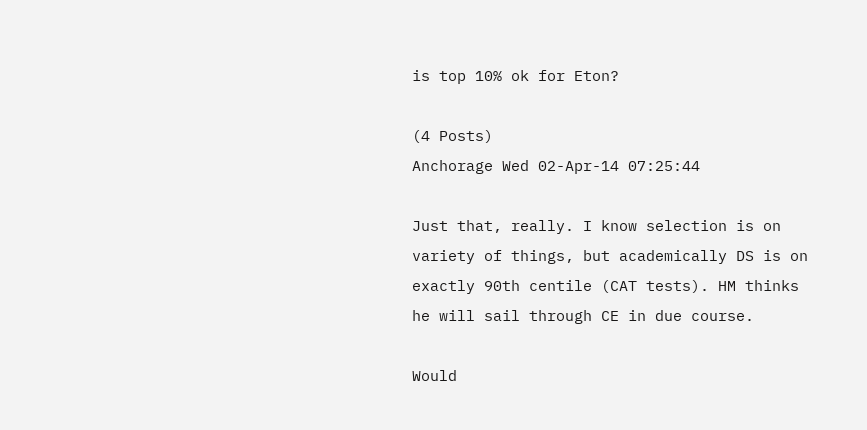is top 10% ok for Eton?

(4 Posts)
Anchorage Wed 02-Apr-14 07:25:44

Just that, really. I know selection is on variety of things, but academically DS is on exactly 90th centile (CAT tests). HM thinks he will sail through CE in due course.

Would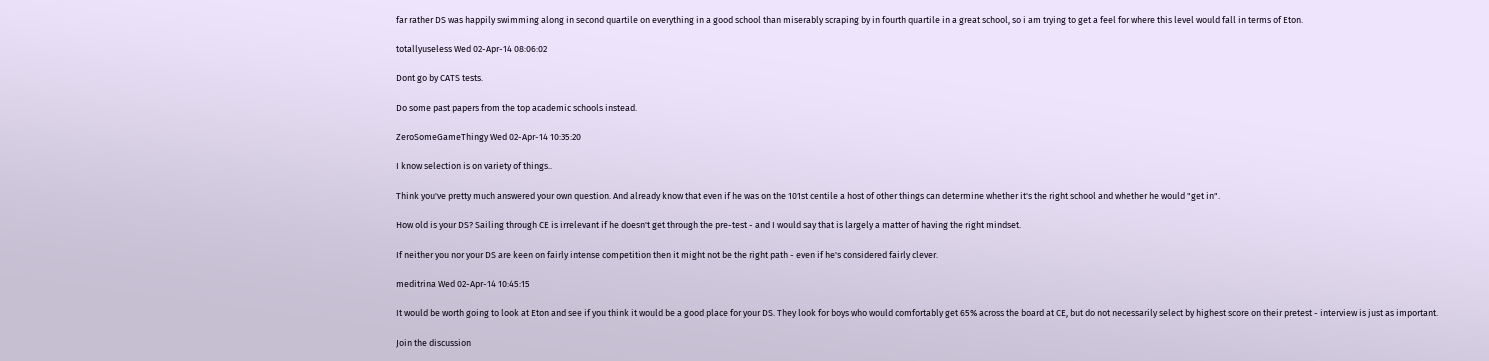far rather DS was happily swimming along in second quartile on everything in a good school than miserably scraping by in fourth quartile in a great school, so i am trying to get a feel for where this level would fall in terms of Eton.

totallyuseless Wed 02-Apr-14 08:06:02

Dont go by CATS tests.

Do some past papers from the top academic schools instead.

ZeroSomeGameThingy Wed 02-Apr-14 10:35:20

I know selection is on variety of things..

Think you've pretty much answered your own question. And already know that even if he was on the 101st centile a host of other things can determine whether it's the right school and whether he would "get in".

How old is your DS? Sailing through CE is irrelevant if he doesn't get through the pre-test - and I would say that is largely a matter of having the right mindset.

If neither you nor your DS are keen on fairly intense competition then it might not be the right path - even if he's considered fairly clever.

meditrina Wed 02-Apr-14 10:45:15

It would be worth going to look at Eton and see if you think it would be a good place for your DS. They look for boys who would comfortably get 65% across the board at CE, but do not necessarily select by highest score on their pretest - interview is just as important.

Join the discussion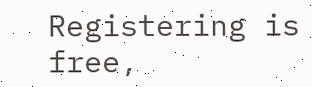Registering is free,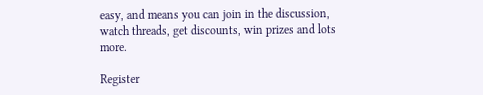easy, and means you can join in the discussion, watch threads, get discounts, win prizes and lots more.

Register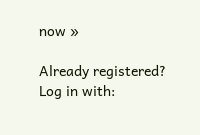now »

Already registered? Log in with: